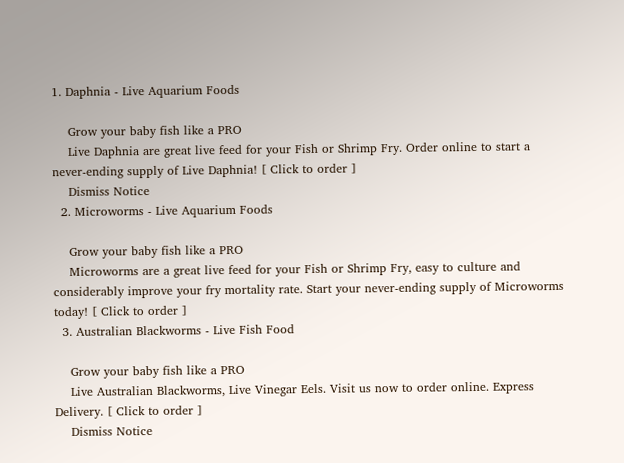1. Daphnia - Live Aquarium Foods

    Grow your baby fish like a PRO
    Live Daphnia are great live feed for your Fish or Shrimp Fry. Order online to start a never-ending supply of Live Daphnia! [ Click to order ]
    Dismiss Notice
  2. Microworms - Live Aquarium Foods

    Grow your baby fish like a PRO
    Microworms are a great live feed for your Fish or Shrimp Fry, easy to culture and considerably improve your fry mortality rate. Start your never-ending supply of Microworms today! [ Click to order ]
  3. Australian Blackworms - Live Fish Food

    Grow your baby fish like a PRO
    Live Australian Blackworms, Live Vinegar Eels. Visit us now to order online. Express Delivery. [ Click to order ]
    Dismiss Notice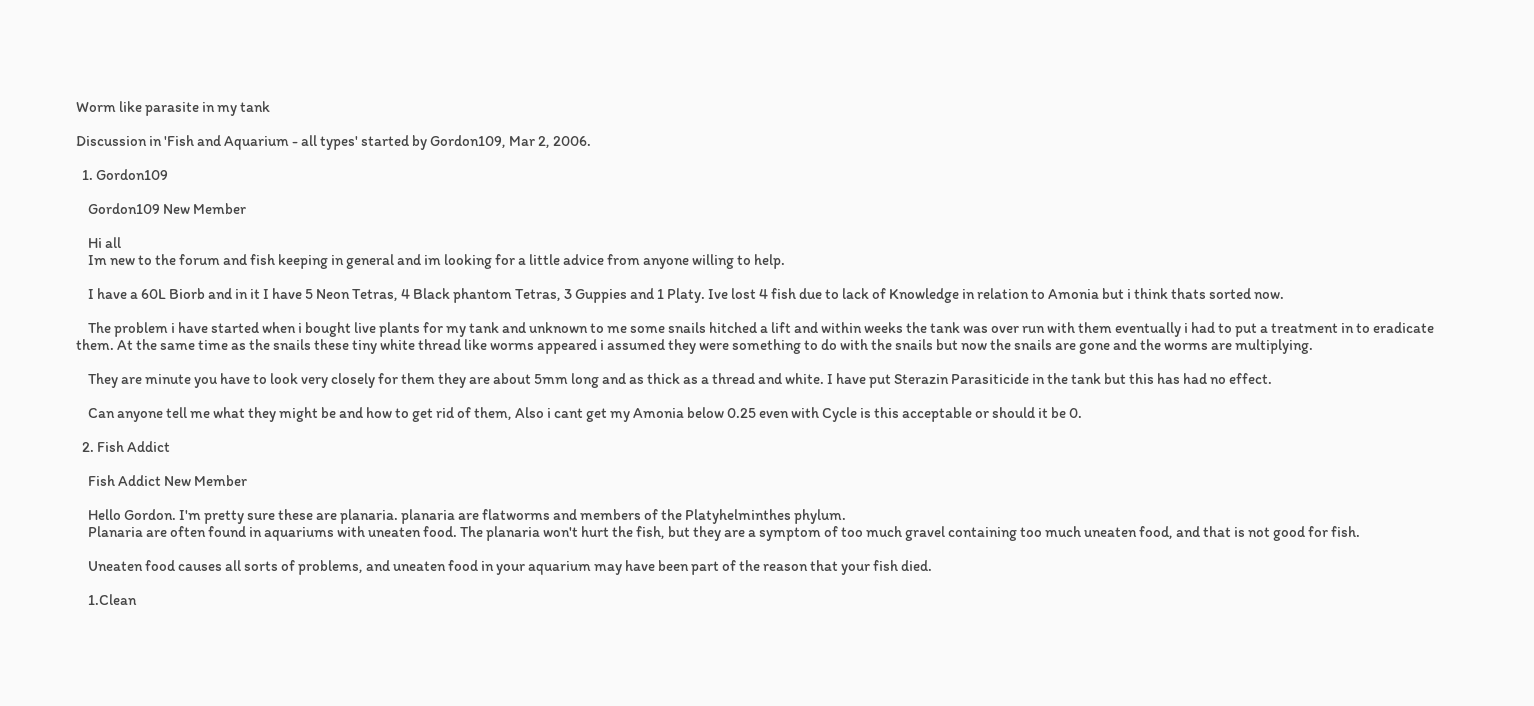Worm like parasite in my tank

Discussion in 'Fish and Aquarium - all types' started by Gordon109, Mar 2, 2006.

  1. Gordon109

    Gordon109 New Member

    Hi all
    Im new to the forum and fish keeping in general and im looking for a little advice from anyone willing to help.

    I have a 60L Biorb and in it I have 5 Neon Tetras, 4 Black phantom Tetras, 3 Guppies and 1 Platy. Ive lost 4 fish due to lack of Knowledge in relation to Amonia but i think thats sorted now.

    The problem i have started when i bought live plants for my tank and unknown to me some snails hitched a lift and within weeks the tank was over run with them eventually i had to put a treatment in to eradicate them. At the same time as the snails these tiny white thread like worms appeared i assumed they were something to do with the snails but now the snails are gone and the worms are multiplying.

    They are minute you have to look very closely for them they are about 5mm long and as thick as a thread and white. I have put Sterazin Parasiticide in the tank but this has had no effect.

    Can anyone tell me what they might be and how to get rid of them, Also i cant get my Amonia below 0.25 even with Cycle is this acceptable or should it be 0.

  2. Fish Addict

    Fish Addict New Member

    Hello Gordon. I'm pretty sure these are planaria. planaria are flatworms and members of the Platyhelminthes phylum.
    Planaria are often found in aquariums with uneaten food. The planaria won't hurt the fish, but they are a symptom of too much gravel containing too much uneaten food, and that is not good for fish.

    Uneaten food causes all sorts of problems, and uneaten food in your aquarium may have been part of the reason that your fish died.

    1.Clean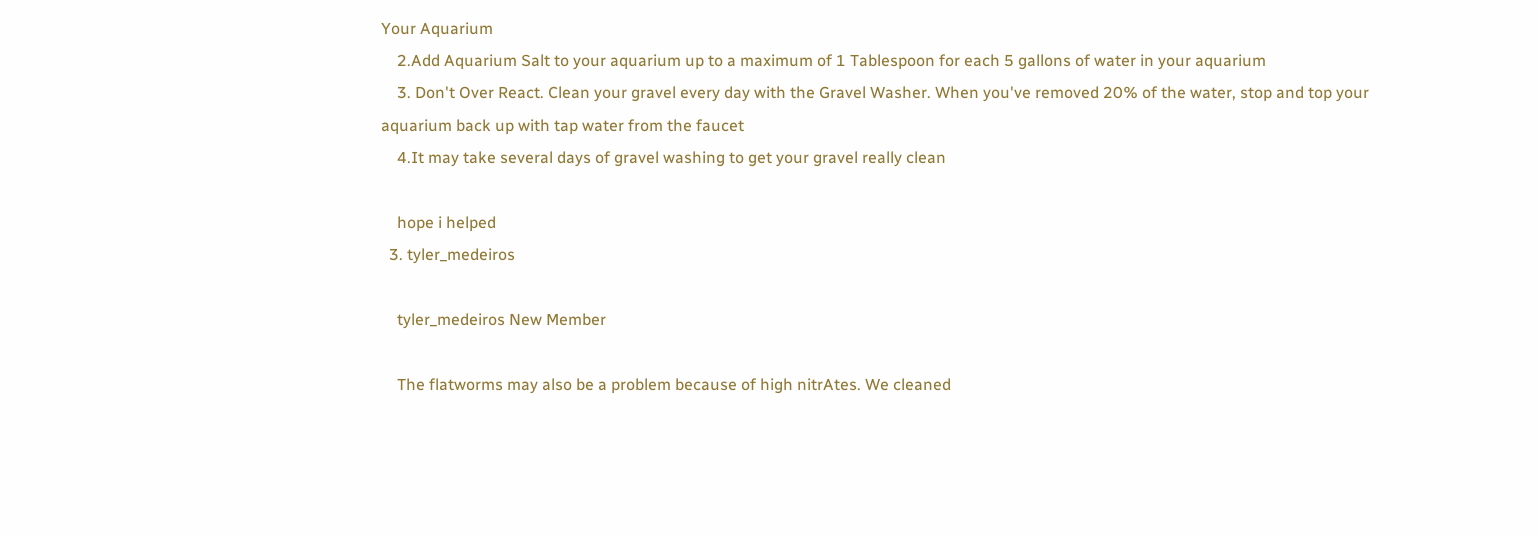Your Aquarium
    2.Add Aquarium Salt to your aquarium up to a maximum of 1 Tablespoon for each 5 gallons of water in your aquarium
    3. Don't Over React. Clean your gravel every day with the Gravel Washer. When you've removed 20% of the water, stop and top your aquarium back up with tap water from the faucet
    4.It may take several days of gravel washing to get your gravel really clean

    hope i helped
  3. tyler_medeiros

    tyler_medeiros New Member

    The flatworms may also be a problem because of high nitrAtes. We cleaned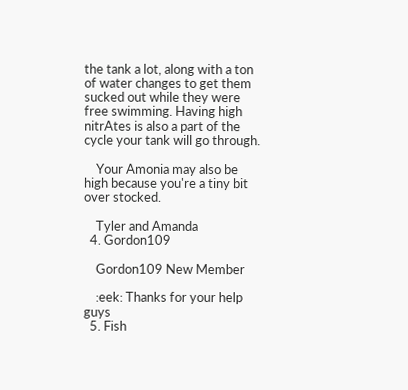the tank a lot, along with a ton of water changes to get them sucked out while they were free swimming. Having high nitrAtes is also a part of the cycle your tank will go through.

    Your Amonia may also be high because you're a tiny bit over stocked.

    Tyler and Amanda
  4. Gordon109

    Gordon109 New Member

    :eek: Thanks for your help guys
  5. Fish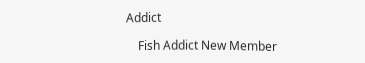Addict

    Fish Addict New Member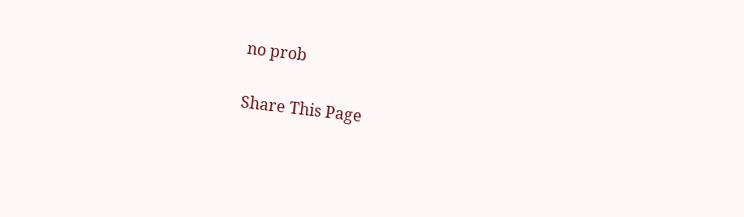no prob

Share This Page